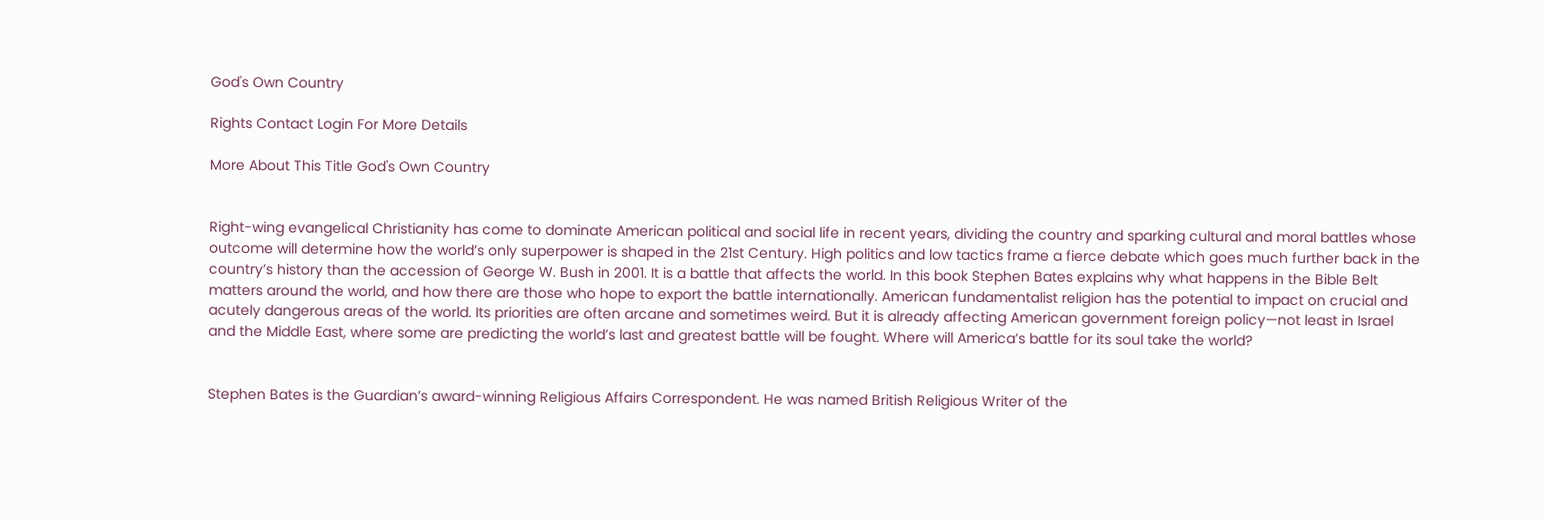God's Own Country

Rights Contact Login For More Details

More About This Title God's Own Country


Right-wing evangelical Christianity has come to dominate American political and social life in recent years, dividing the country and sparking cultural and moral battles whose outcome will determine how the world’s only superpower is shaped in the 21st Century. High politics and low tactics frame a fierce debate which goes much further back in the country’s history than the accession of George W. Bush in 2001. It is a battle that affects the world. In this book Stephen Bates explains why what happens in the Bible Belt matters around the world, and how there are those who hope to export the battle internationally. American fundamentalist religion has the potential to impact on crucial and acutely dangerous areas of the world. Its priorities are often arcane and sometimes weird. But it is already affecting American government foreign policy—not least in Israel and the Middle East, where some are predicting the world’s last and greatest battle will be fought. Where will America’s battle for its soul take the world?


Stephen Bates is the Guardian’s award-winning Religious Affairs Correspondent. He was named British Religious Writer of the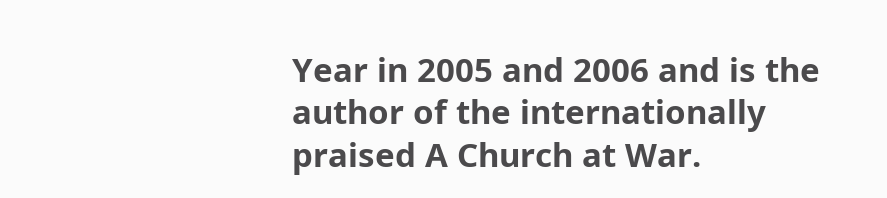Year in 2005 and 2006 and is the author of the internationally praised A Church at War.